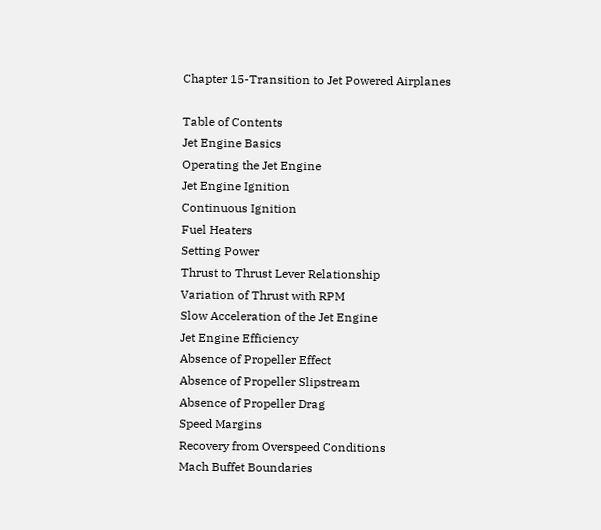Chapter 15-Transition to Jet Powered Airplanes

Table of Contents
Jet Engine Basics
Operating the Jet Engine
Jet Engine Ignition
Continuous Ignition
Fuel Heaters
Setting Power
Thrust to Thrust Lever Relationship
Variation of Thrust with RPM
Slow Acceleration of the Jet Engine
Jet Engine Efficiency
Absence of Propeller Effect
Absence of Propeller Slipstream
Absence of Propeller Drag
Speed Margins
Recovery from Overspeed Conditions
Mach Buffet Boundaries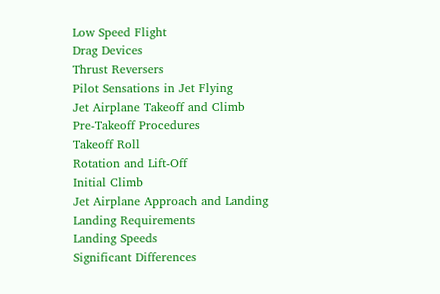Low Speed Flight
Drag Devices
Thrust Reversers
Pilot Sensations in Jet Flying
Jet Airplane Takeoff and Climb
Pre-Takeoff Procedures
Takeoff Roll
Rotation and Lift-Off
Initial Climb
Jet Airplane Approach and Landing
Landing Requirements
Landing Speeds
Significant Differences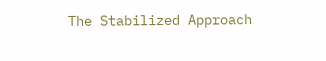The Stabilized Approach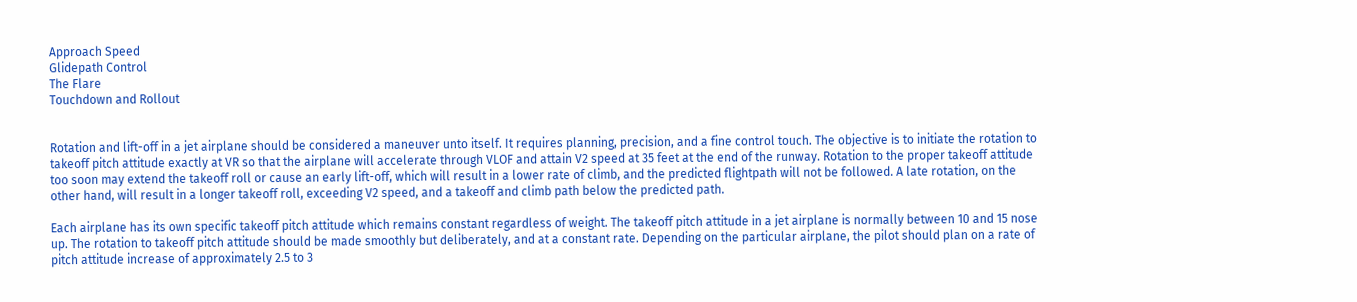Approach Speed
Glidepath Control
The Flare
Touchdown and Rollout


Rotation and lift-off in a jet airplane should be considered a maneuver unto itself. It requires planning, precision, and a fine control touch. The objective is to initiate the rotation to takeoff pitch attitude exactly at VR so that the airplane will accelerate through VLOF and attain V2 speed at 35 feet at the end of the runway. Rotation to the proper takeoff attitude too soon may extend the takeoff roll or cause an early lift-off, which will result in a lower rate of climb, and the predicted flightpath will not be followed. A late rotation, on the other hand, will result in a longer takeoff roll, exceeding V2 speed, and a takeoff and climb path below the predicted path.

Each airplane has its own specific takeoff pitch attitude which remains constant regardless of weight. The takeoff pitch attitude in a jet airplane is normally between 10 and 15 nose up. The rotation to takeoff pitch attitude should be made smoothly but deliberately, and at a constant rate. Depending on the particular airplane, the pilot should plan on a rate of pitch attitude increase of approximately 2.5 to 3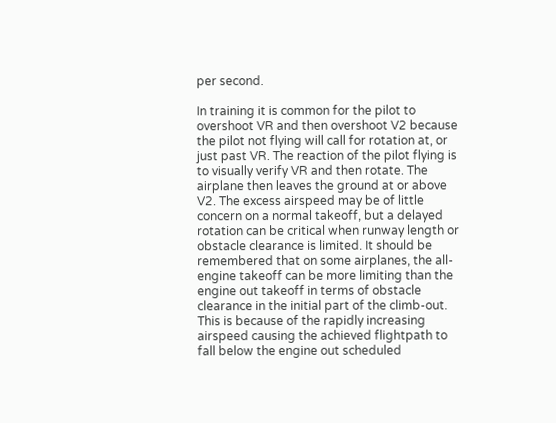per second.

In training it is common for the pilot to overshoot VR and then overshoot V2 because the pilot not flying will call for rotation at, or just past VR. The reaction of the pilot flying is to visually verify VR and then rotate. The airplane then leaves the ground at or above V2. The excess airspeed may be of little concern on a normal takeoff, but a delayed rotation can be critical when runway length or obstacle clearance is limited. It should be remembered that on some airplanes, the all-engine takeoff can be more limiting than the engine out takeoff in terms of obstacle clearance in the initial part of the climb-out. This is because of the rapidly increasing airspeed causing the achieved flightpath to fall below the engine out scheduled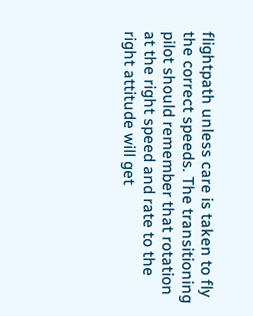flightpath unless care is taken to fly the correct speeds. The transitioning pilot should remember that rotation at the right speed and rate to the right attitude will get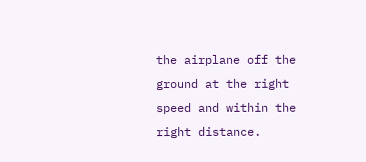the airplane off the ground at the right speed and within the right distance.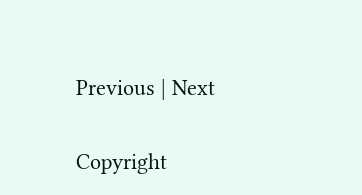Previous | Next

Copyright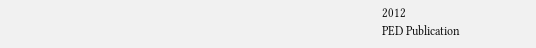2012
PED Publication